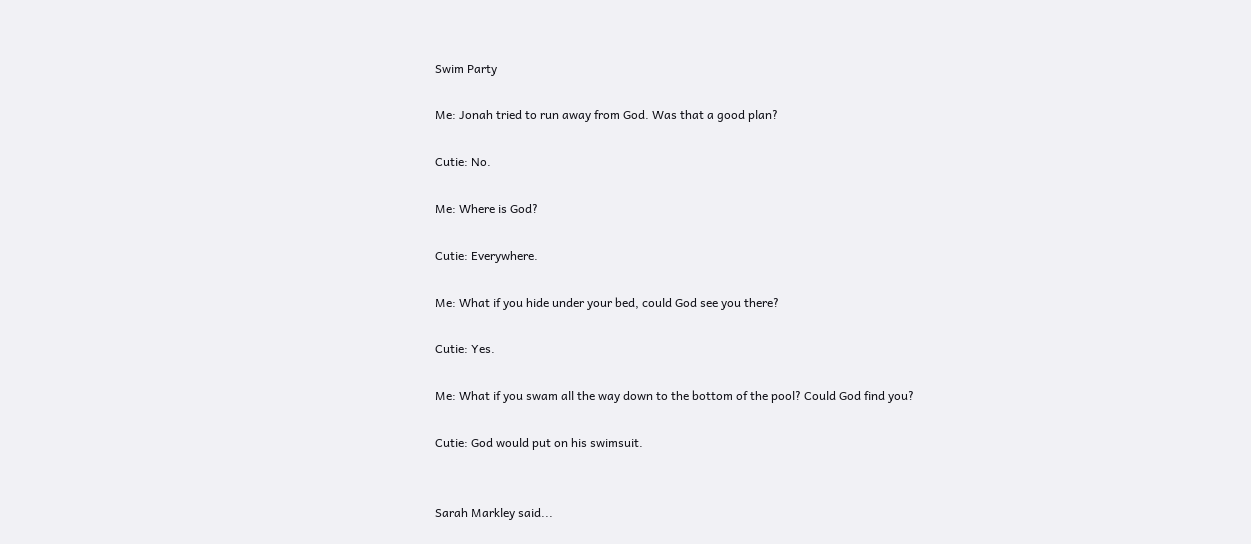Swim Party

Me: Jonah tried to run away from God. Was that a good plan?

Cutie: No.

Me: Where is God?

Cutie: Everywhere.

Me: What if you hide under your bed, could God see you there?

Cutie: Yes.

Me: What if you swam all the way down to the bottom of the pool? Could God find you?

Cutie: God would put on his swimsuit.


Sarah Markley said...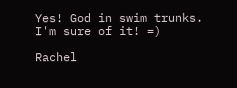Yes! God in swim trunks. I'm sure of it! =)

Rachel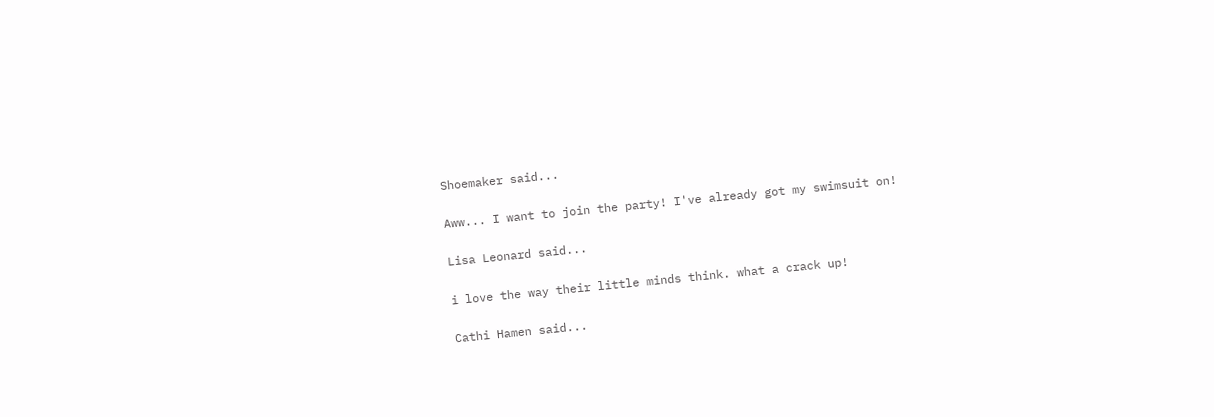Shoemaker said...

Aww... I want to join the party! I've already got my swimsuit on!

Lisa Leonard said...

i love the way their little minds think. what a crack up!

Cathi Hamen said...